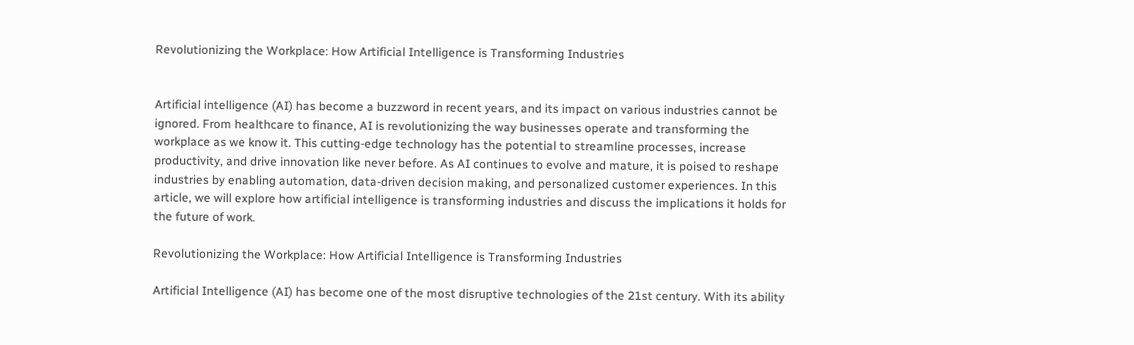Revolutionizing the Workplace: How Artificial Intelligence is Transforming Industries


Artificial intelligence (AI) has become a buzzword in recent years, and its impact on various industries cannot be ignored. From healthcare to finance, AI is revolutionizing the way businesses operate and transforming the workplace as we know it. This cutting-edge technology has the potential to streamline processes, increase productivity, and drive innovation like never before. As AI continues to evolve and mature, it is poised to reshape industries by enabling automation, data-driven decision making, and personalized customer experiences. In this article, we will explore how artificial intelligence is transforming industries and discuss the implications it holds for the future of work.

Revolutionizing the Workplace: How Artificial Intelligence is Transforming Industries

Artificial Intelligence (AI) has become one of the most disruptive technologies of the 21st century. With its ability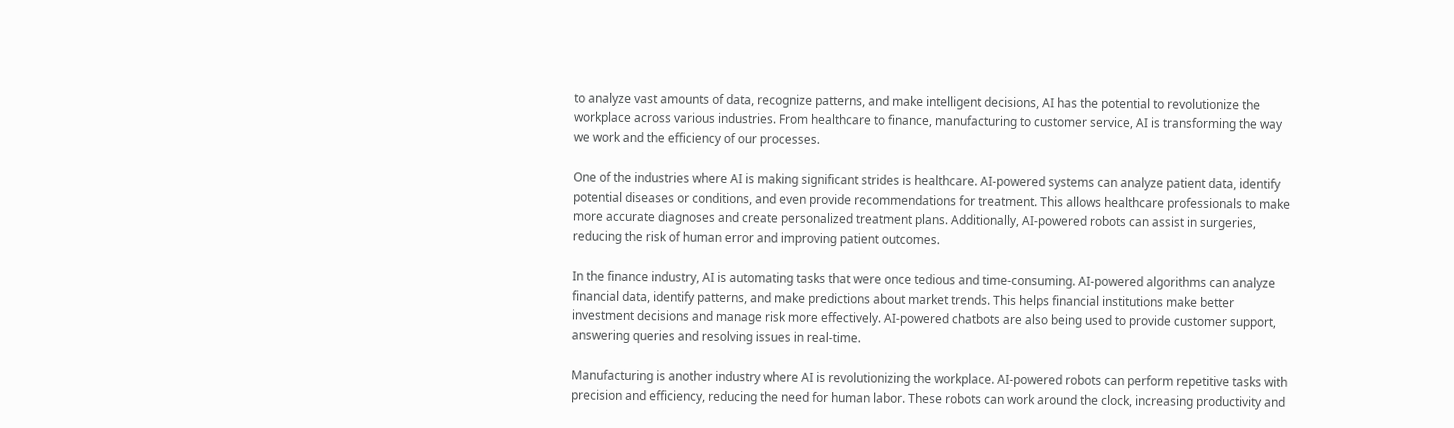to analyze vast amounts of data, recognize patterns, and make intelligent decisions, AI has the potential to revolutionize the workplace across various industries. From healthcare to finance, manufacturing to customer service, AI is transforming the way we work and the efficiency of our processes.

One of the industries where AI is making significant strides is healthcare. AI-powered systems can analyze patient data, identify potential diseases or conditions, and even provide recommendations for treatment. This allows healthcare professionals to make more accurate diagnoses and create personalized treatment plans. Additionally, AI-powered robots can assist in surgeries, reducing the risk of human error and improving patient outcomes.

In the finance industry, AI is automating tasks that were once tedious and time-consuming. AI-powered algorithms can analyze financial data, identify patterns, and make predictions about market trends. This helps financial institutions make better investment decisions and manage risk more effectively. AI-powered chatbots are also being used to provide customer support, answering queries and resolving issues in real-time.

Manufacturing is another industry where AI is revolutionizing the workplace. AI-powered robots can perform repetitive tasks with precision and efficiency, reducing the need for human labor. These robots can work around the clock, increasing productivity and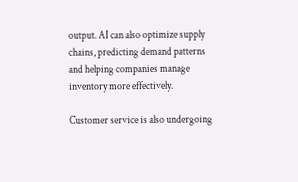output. AI can also optimize supply chains, predicting demand patterns and helping companies manage inventory more effectively.

Customer service is also undergoing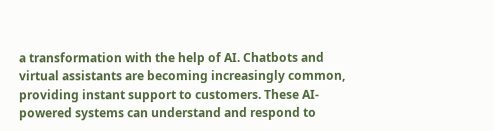a transformation with the help of AI. Chatbots and virtual assistants are becoming increasingly common, providing instant support to customers. These AI-powered systems can understand and respond to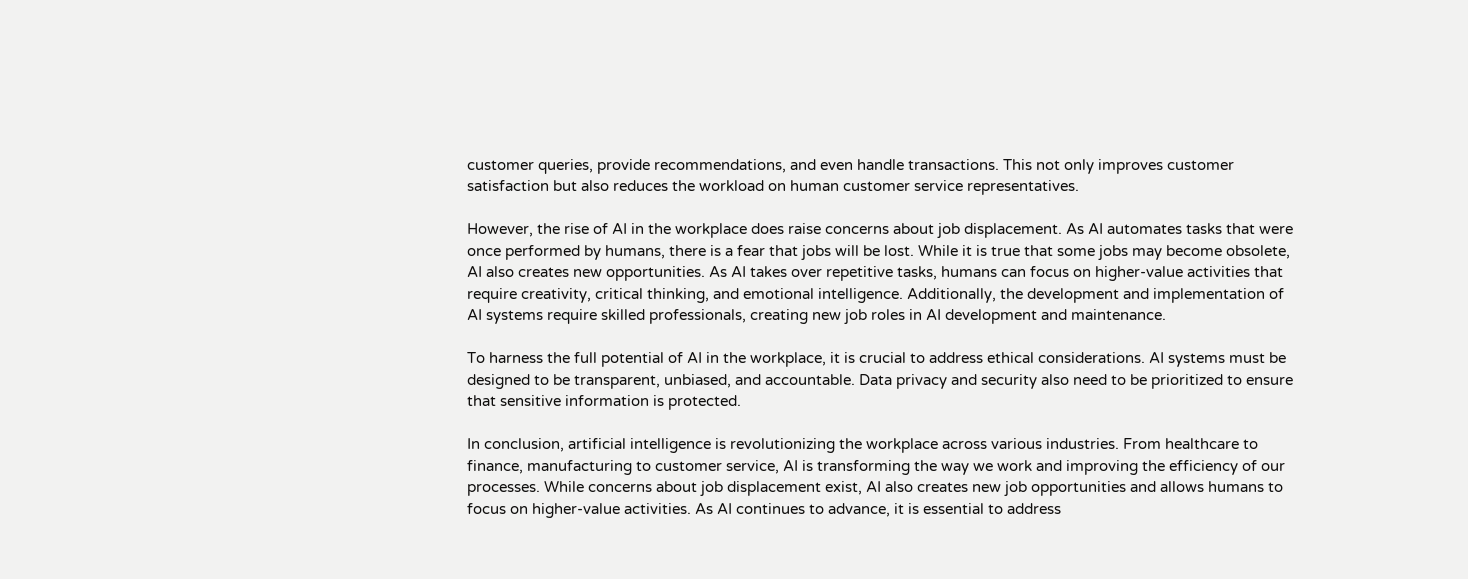customer queries, provide recommendations, and even handle transactions. This not only improves customer satisfaction but also reduces the workload on human customer service representatives.

However, the rise of AI in the workplace does raise concerns about job displacement. As AI automates tasks that were once performed by humans, there is a fear that jobs will be lost. While it is true that some jobs may become obsolete, AI also creates new opportunities. As AI takes over repetitive tasks, humans can focus on higher-value activities that require creativity, critical thinking, and emotional intelligence. Additionally, the development and implementation of AI systems require skilled professionals, creating new job roles in AI development and maintenance.

To harness the full potential of AI in the workplace, it is crucial to address ethical considerations. AI systems must be designed to be transparent, unbiased, and accountable. Data privacy and security also need to be prioritized to ensure that sensitive information is protected.

In conclusion, artificial intelligence is revolutionizing the workplace across various industries. From healthcare to finance, manufacturing to customer service, AI is transforming the way we work and improving the efficiency of our processes. While concerns about job displacement exist, AI also creates new job opportunities and allows humans to focus on higher-value activities. As AI continues to advance, it is essential to address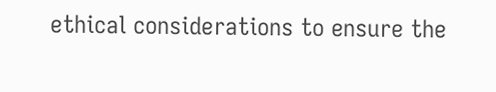ethical considerations to ensure the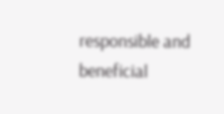responsible and beneficial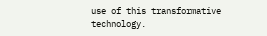use of this transformative technology.